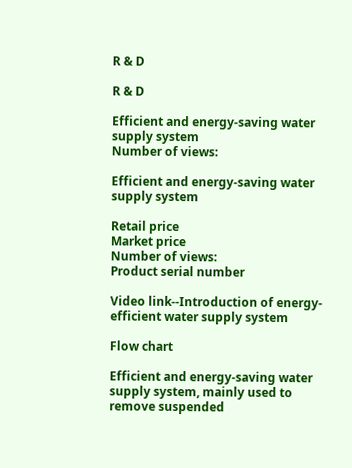R & D

R & D

Efficient and energy-saving water supply system
Number of views:

Efficient and energy-saving water supply system

Retail price
Market price
Number of views:
Product serial number

Video link--Introduction of energy-efficient water supply system

Flow chart

Efficient and energy-saving water supply system, mainly used to remove suspended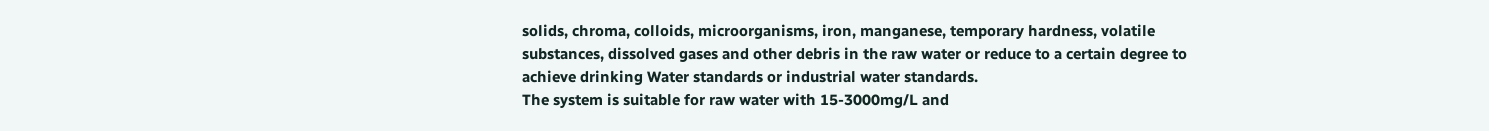solids, chroma, colloids, microorganisms, iron, manganese, temporary hardness, volatile substances, dissolved gases and other debris in the raw water or reduce to a certain degree to achieve drinking Water standards or industrial water standards.
The system is suitable for raw water with 15-3000mg/L and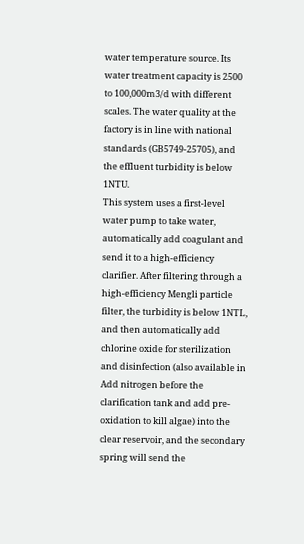water temperature source. Its water treatment capacity is 2500 to 100,000m3/d with different scales. The water quality at the factory is in line with national standards (GB5749-25705), and the effluent turbidity is below 1NTU.
This system uses a first-level water pump to take water, automatically add coagulant and send it to a high-efficiency clarifier. After filtering through a high-efficiency Mengli particle filter, the turbidity is below 1NTL, and then automatically add chlorine oxide for sterilization and disinfection (also available in Add nitrogen before the clarification tank and add pre-oxidation to kill algae) into the clear reservoir, and the secondary spring will send the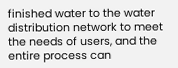finished water to the water distribution network to meet the needs of users, and the entire process can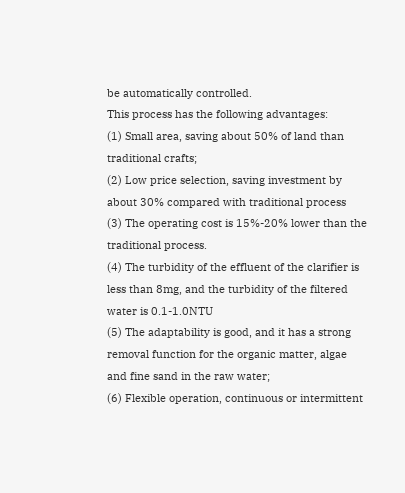be automatically controlled.
This process has the following advantages:
(1) Small area, saving about 50% of land than traditional crafts;
(2) Low price selection, saving investment by about 30% compared with traditional process
(3) The operating cost is 15%-20% lower than the traditional process.
(4) The turbidity of the effluent of the clarifier is less than 8mg, and the turbidity of the filtered water is 0.1-1.0NTU
(5) The adaptability is good, and it has a strong removal function for the organic matter, algae and fine sand in the raw water;
(6) Flexible operation, continuous or intermittent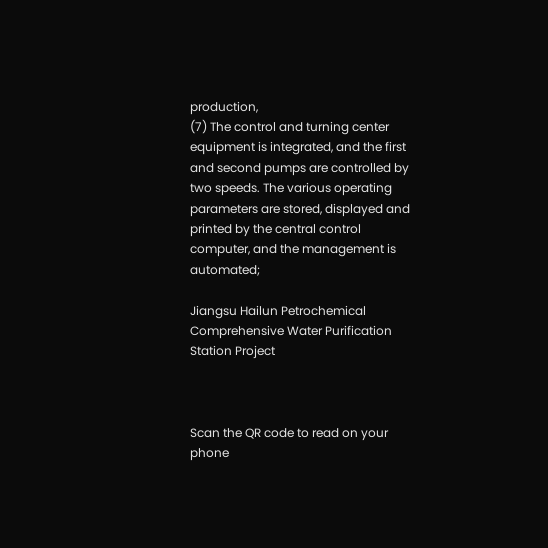production,
(7) The control and turning center equipment is integrated, and the first and second pumps are controlled by two speeds. The various operating parameters are stored, displayed and printed by the central control computer, and the management is automated;

Jiangsu Hailun Petrochemical Comprehensive Water Purification Station Project



Scan the QR code to read on your phone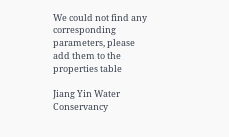We could not find any corresponding parameters, please add them to the properties table

Jiang Yin Water Conservancy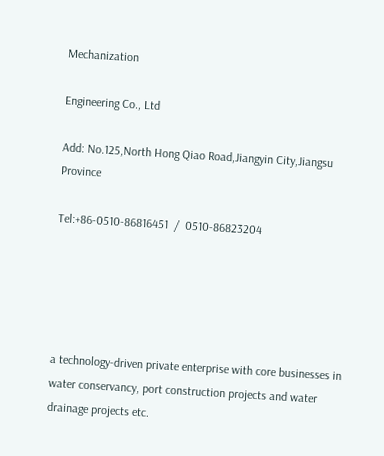Mechanization

Engineering Co., Ltd

Add: No.125,North Hong Qiao Road,Jiangyin City,Jiangsu Province

Tel:+86-0510-86816451  /  0510-86823204





a technology-driven private enterprise with core businesses in water conservancy, port construction projects and water drainage projects etc.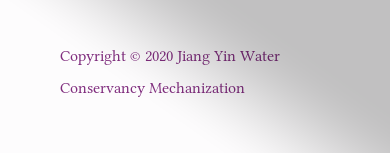Copyright © 2020 Jiang Yin Water Conservancy Mechanization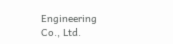Engineering Co., Ltd.